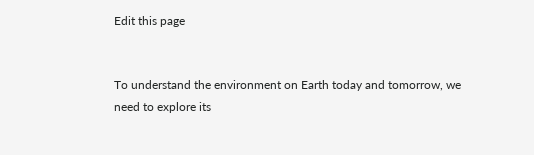Edit this page


To understand the environment on Earth today and tomorrow, we need to explore its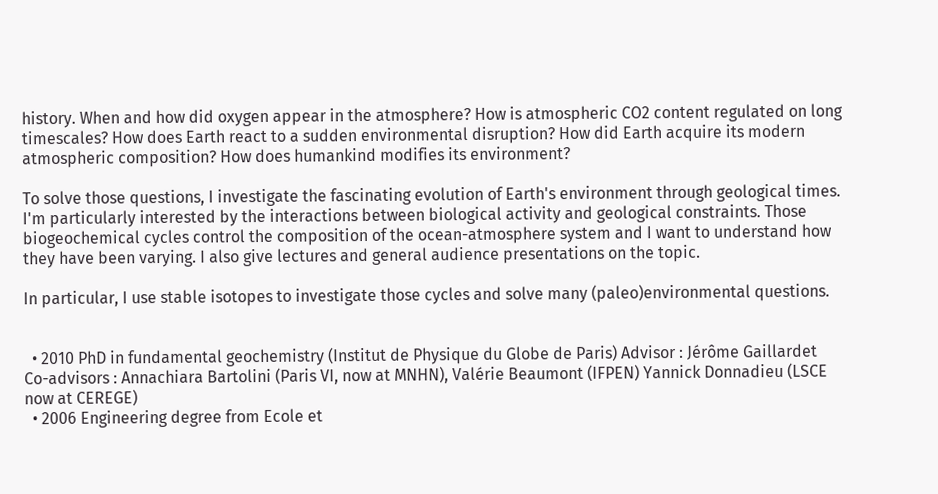history. When and how did oxygen appear in the atmosphere? How is atmospheric CO2 content regulated on long timescales? How does Earth react to a sudden environmental disruption? How did Earth acquire its modern atmospheric composition? How does humankind modifies its environment?

To solve those questions, I investigate the fascinating evolution of Earth's environment through geological times. I'm particularly interested by the interactions between biological activity and geological constraints. Those biogeochemical cycles control the composition of the ocean-atmosphere system and I want to understand how they have been varying. I also give lectures and general audience presentations on the topic.

In particular, I use stable isotopes to investigate those cycles and solve many (paleo)environmental questions.


  • 2010 PhD in fundamental geochemistry (Institut de Physique du Globe de Paris) Advisor : Jérôme Gaillardet Co-advisors : Annachiara Bartolini (Paris VI, now at MNHN), Valérie Beaumont (IFPEN) Yannick Donnadieu (LSCE now at CEREGE)
  • 2006 Engineering degree from Ecole et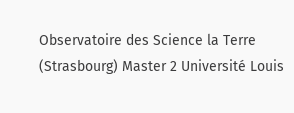Observatoire des Science la Terre (Strasbourg) Master 2 Université Louis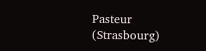Pasteur (Strasbourg)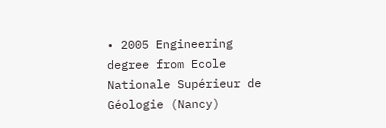• 2005 Engineering degree from Ecole Nationale Supérieur de Géologie (Nancy)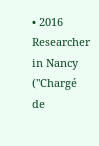• 2016 Researcher in Nancy ("Chargé de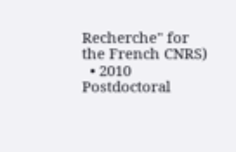Recherche" for the French CNRS)
  • 2010 Postdoctoral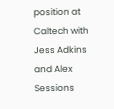position at Caltech with Jess Adkins and Alex Sessions